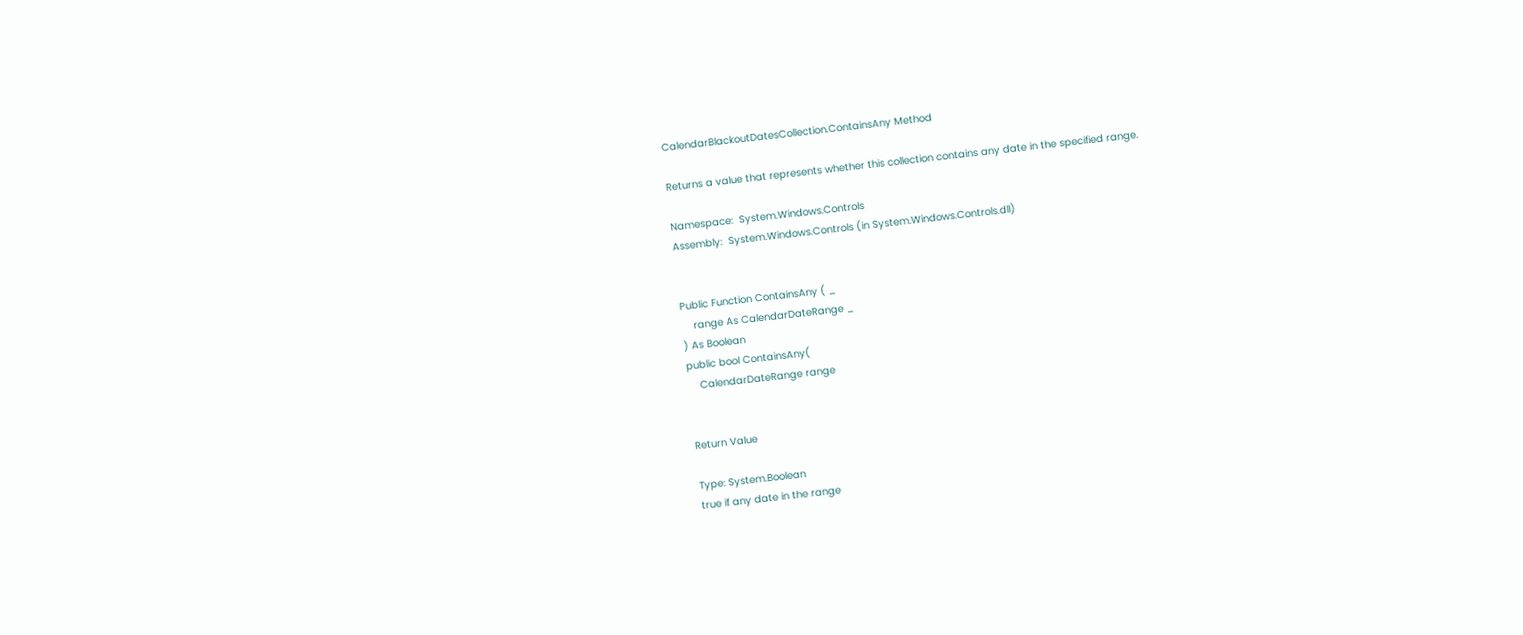CalendarBlackoutDatesCollection.ContainsAny Method

Returns a value that represents whether this collection contains any date in the specified range.

Namespace:  System.Windows.Controls
Assembly:  System.Windows.Controls (in System.Windows.Controls.dll)


Public Function ContainsAny ( _
    range As CalendarDateRange _
) As Boolean
public bool ContainsAny(
    CalendarDateRange range


Return Value

Type: System.Boolean
true if any date in the range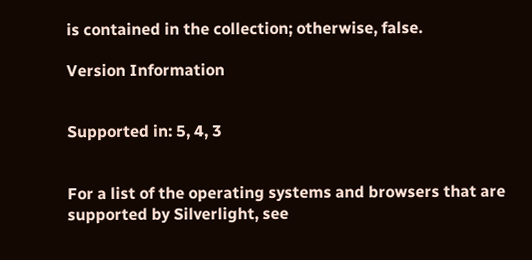is contained in the collection; otherwise, false.

Version Information


Supported in: 5, 4, 3


For a list of the operating systems and browsers that are supported by Silverlight, see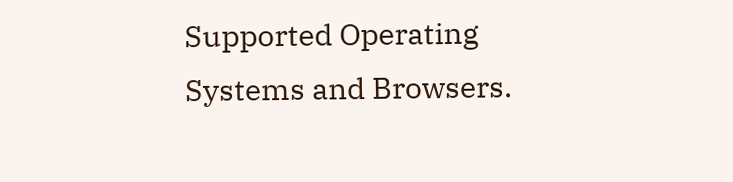Supported Operating Systems and Browsers.